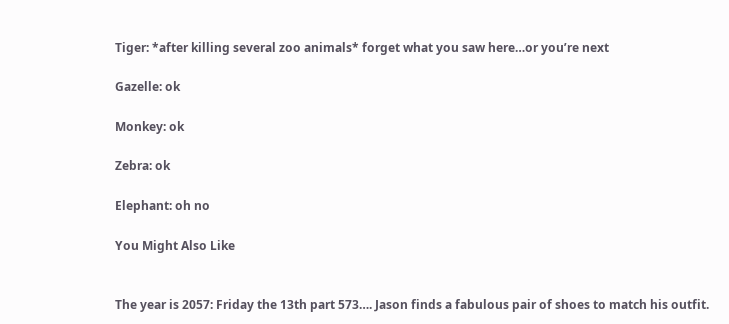Tiger: *after killing several zoo animals* forget what you saw here…or you’re next

Gazelle: ok

Monkey: ok

Zebra: ok

Elephant: oh no

You Might Also Like


The year is 2057: Friday the 13th part 573…. Jason finds a fabulous pair of shoes to match his outfit.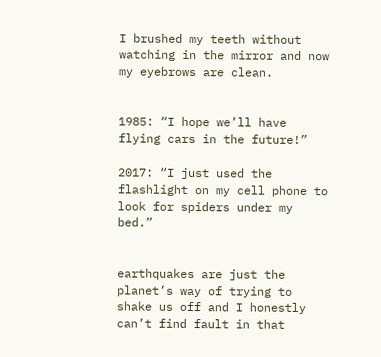I brushed my teeth without watching in the mirror and now my eyebrows are clean.


1985: “I hope we’ll have flying cars in the future!”

2017: “I just used the flashlight on my cell phone to look for spiders under my bed.”


earthquakes are just the planet’s way of trying to shake us off and I honestly can’t find fault in that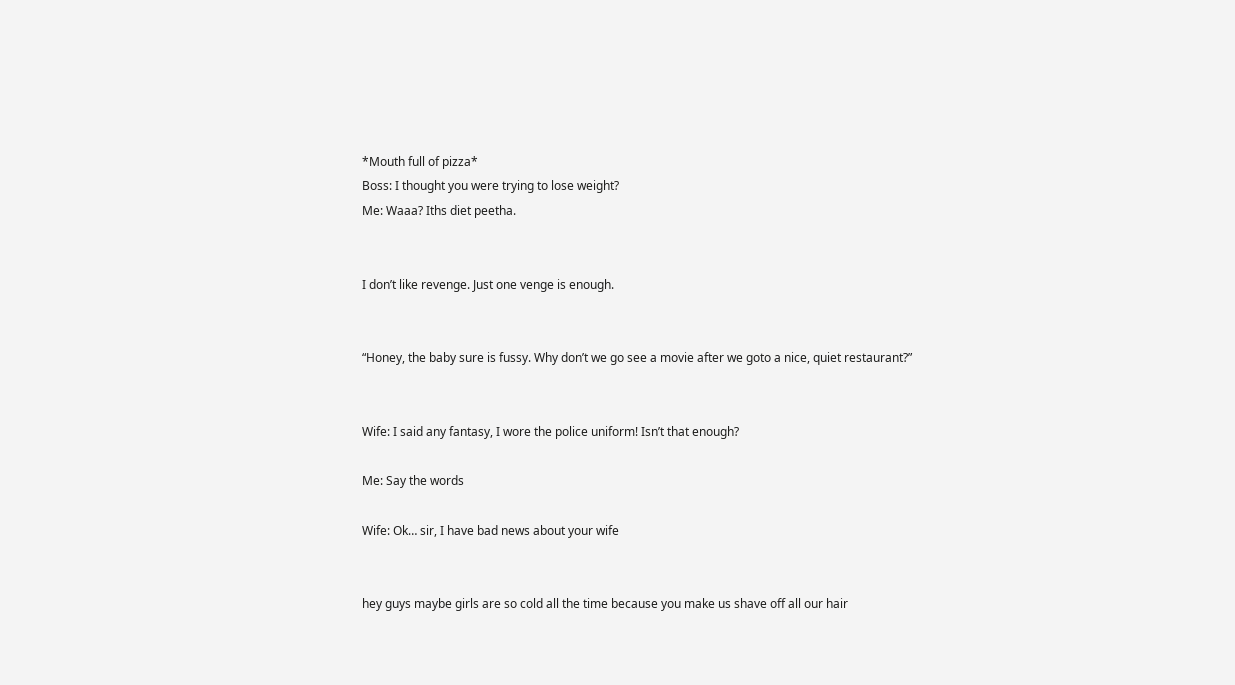*Mouth full of pizza*
Boss: I thought you were trying to lose weight?
Me: Waaa? Iths diet peetha.


I don’t like revenge. Just one venge is enough.


“Honey, the baby sure is fussy. Why don’t we go see a movie after we goto a nice, quiet restaurant?”


Wife: I said any fantasy, I wore the police uniform! Isn’t that enough?

Me: Say the words

Wife: Ok… sir, I have bad news about your wife


hey guys maybe girls are so cold all the time because you make us shave off all our hair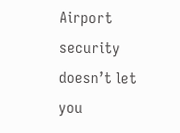Airport security doesn’t let you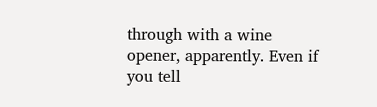through with a wine opener, apparently. Even if you tell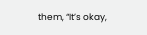them, “It’s okay,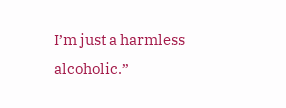I’m just a harmless alcoholic.”